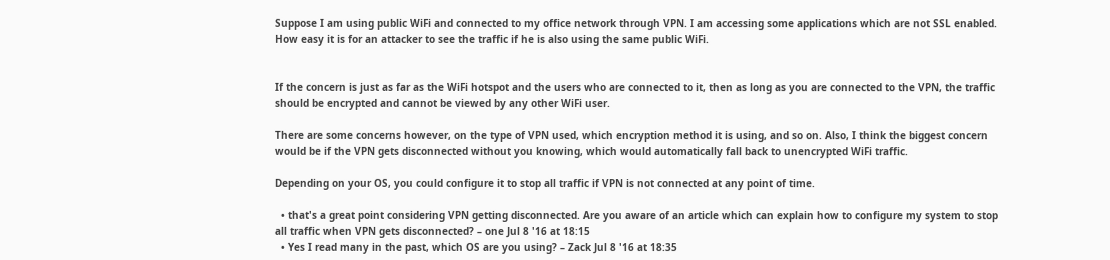Suppose I am using public WiFi and connected to my office network through VPN. I am accessing some applications which are not SSL enabled. How easy it is for an attacker to see the traffic if he is also using the same public WiFi.


If the concern is just as far as the WiFi hotspot and the users who are connected to it, then as long as you are connected to the VPN, the traffic should be encrypted and cannot be viewed by any other WiFi user.

There are some concerns however, on the type of VPN used, which encryption method it is using, and so on. Also, I think the biggest concern would be if the VPN gets disconnected without you knowing, which would automatically fall back to unencrypted WiFi traffic.

Depending on your OS, you could configure it to stop all traffic if VPN is not connected at any point of time.

  • that's a great point considering VPN getting disconnected. Are you aware of an article which can explain how to configure my system to stop all traffic when VPN gets disconnected? – one Jul 8 '16 at 18:15
  • Yes I read many in the past, which OS are you using? – Zack Jul 8 '16 at 18:35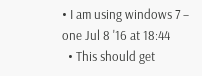• I am using windows 7 – one Jul 8 '16 at 18:44
  • This should get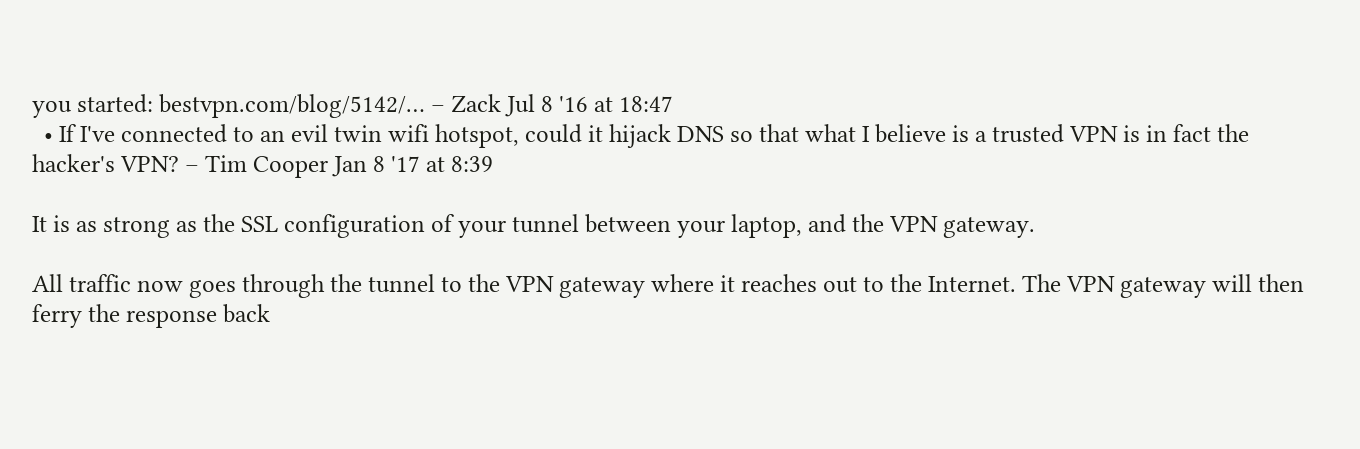you started: bestvpn.com/blog/5142/… – Zack Jul 8 '16 at 18:47
  • If I've connected to an evil twin wifi hotspot, could it hijack DNS so that what I believe is a trusted VPN is in fact the hacker's VPN? – Tim Cooper Jan 8 '17 at 8:39

It is as strong as the SSL configuration of your tunnel between your laptop, and the VPN gateway.

All traffic now goes through the tunnel to the VPN gateway where it reaches out to the Internet. The VPN gateway will then ferry the response back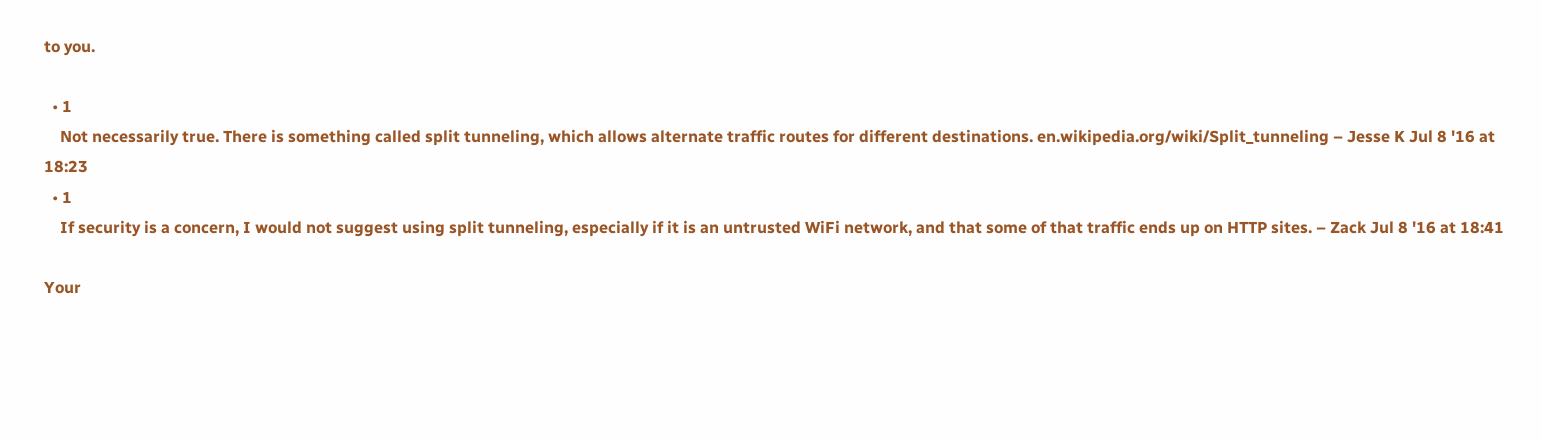to you.

  • 1
    Not necessarily true. There is something called split tunneling, which allows alternate traffic routes for different destinations. en.wikipedia.org/wiki/Split_tunneling – Jesse K Jul 8 '16 at 18:23
  • 1
    If security is a concern, I would not suggest using split tunneling, especially if it is an untrusted WiFi network, and that some of that traffic ends up on HTTP sites. – Zack Jul 8 '16 at 18:41

Your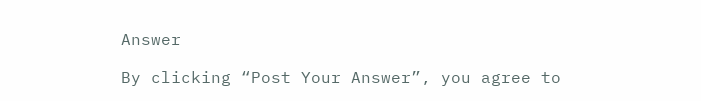Answer

By clicking “Post Your Answer”, you agree to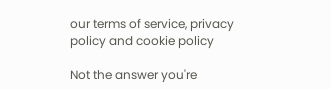our terms of service, privacy policy and cookie policy

Not the answer you're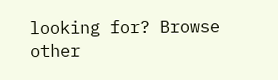looking for? Browse other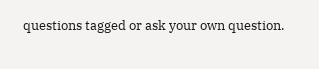questions tagged or ask your own question.